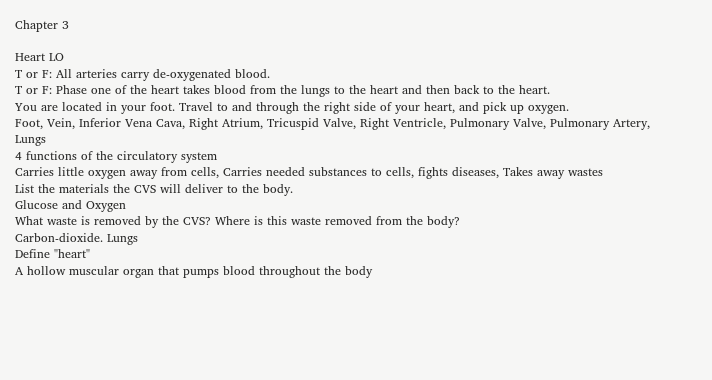Chapter 3

Heart LO
T or F: All arteries carry de-oxygenated blood.
T or F: Phase one of the heart takes blood from the lungs to the heart and then back to the heart.
You are located in your foot. Travel to and through the right side of your heart, and pick up oxygen.
Foot, Vein, Inferior Vena Cava, Right Atrium, Tricuspid Valve, Right Ventricle, Pulmonary Valve, Pulmonary Artery, Lungs
4 functions of the circulatory system
Carries little oxygen away from cells, Carries needed substances to cells, fights diseases, Takes away wastes
List the materials the CVS will deliver to the body.
Glucose and Oxygen
What waste is removed by the CVS? Where is this waste removed from the body?
Carbon-dioxide. Lungs
Define "heart"
A hollow muscular organ that pumps blood throughout the body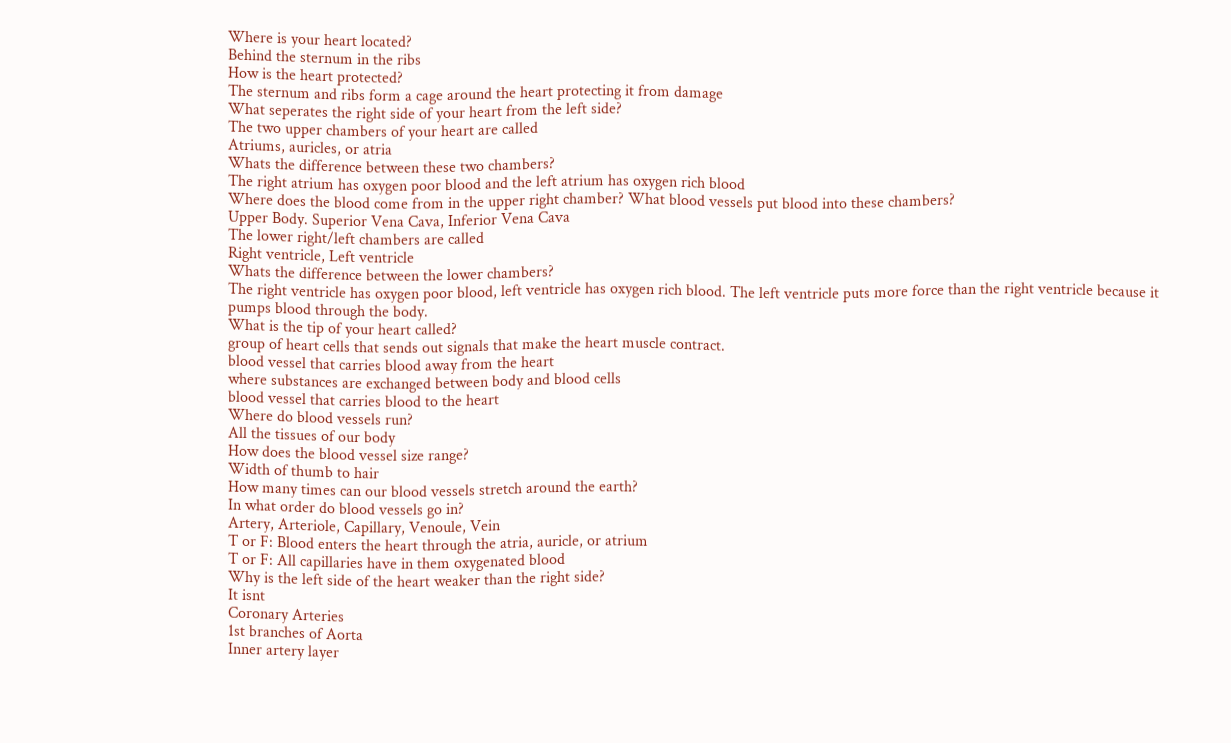Where is your heart located?
Behind the sternum in the ribs
How is the heart protected?
The sternum and ribs form a cage around the heart protecting it from damage
What seperates the right side of your heart from the left side?
The two upper chambers of your heart are called
Atriums, auricles, or atria
Whats the difference between these two chambers?
The right atrium has oxygen poor blood and the left atrium has oxygen rich blood
Where does the blood come from in the upper right chamber? What blood vessels put blood into these chambers?
Upper Body. Superior Vena Cava, Inferior Vena Cava
The lower right/left chambers are called
Right ventricle, Left ventricle
Whats the difference between the lower chambers?
The right ventricle has oxygen poor blood, left ventricle has oxygen rich blood. The left ventricle puts more force than the right ventricle because it pumps blood through the body.
What is the tip of your heart called?
group of heart cells that sends out signals that make the heart muscle contract.
blood vessel that carries blood away from the heart
where substances are exchanged between body and blood cells
blood vessel that carries blood to the heart
Where do blood vessels run?
All the tissues of our body
How does the blood vessel size range?
Width of thumb to hair
How many times can our blood vessels stretch around the earth?
In what order do blood vessels go in?
Artery, Arteriole, Capillary, Venoule, Vein
T or F: Blood enters the heart through the atria, auricle, or atrium
T or F: All capillaries have in them oxygenated blood
Why is the left side of the heart weaker than the right side?
It isnt
Coronary Arteries
1st branches of Aorta
Inner artery layer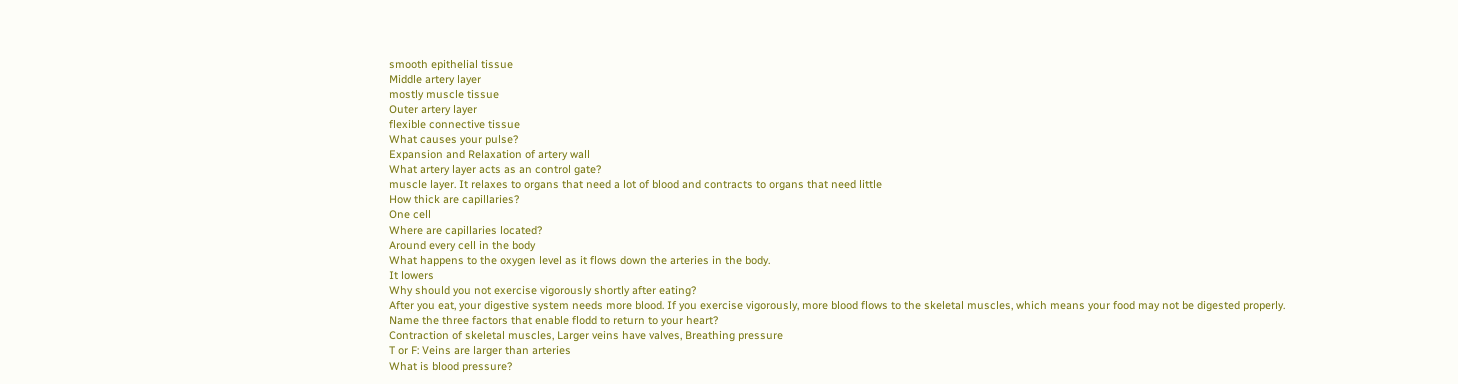smooth epithelial tissue
Middle artery layer
mostly muscle tissue
Outer artery layer
flexible connective tissue
What causes your pulse?
Expansion and Relaxation of artery wall
What artery layer acts as an control gate?
muscle layer. It relaxes to organs that need a lot of blood and contracts to organs that need little
How thick are capillaries?
One cell
Where are capillaries located?
Around every cell in the body
What happens to the oxygen level as it flows down the arteries in the body.
It lowers
Why should you not exercise vigorously shortly after eating?
After you eat, your digestive system needs more blood. If you exercise vigorously, more blood flows to the skeletal muscles, which means your food may not be digested properly.
Name the three factors that enable flodd to return to your heart?
Contraction of skeletal muscles, Larger veins have valves, Breathing pressure
T or F: Veins are larger than arteries
What is blood pressure?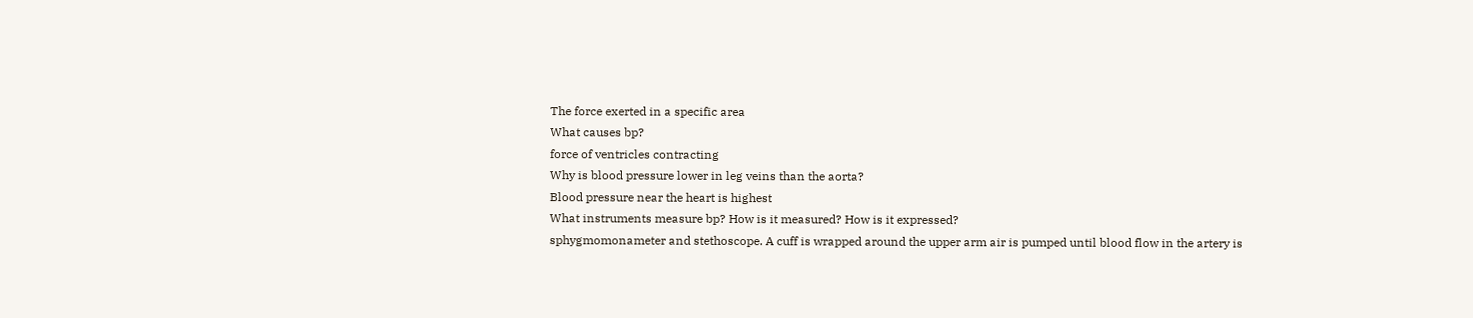The force exerted in a specific area
What causes bp?
force of ventricles contracting
Why is blood pressure lower in leg veins than the aorta?
Blood pressure near the heart is highest
What instruments measure bp? How is it measured? How is it expressed?
sphygmomonameter and stethoscope. A cuff is wrapped around the upper arm air is pumped until blood flow in the artery is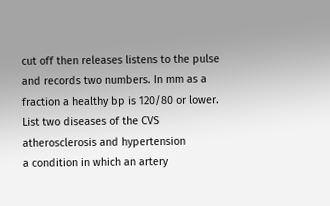cut off then releases listens to the pulse and records two numbers. In mm as a fraction a healthy bp is 120/80 or lower.
List two diseases of the CVS
atherosclerosis and hypertension
a condition in which an artery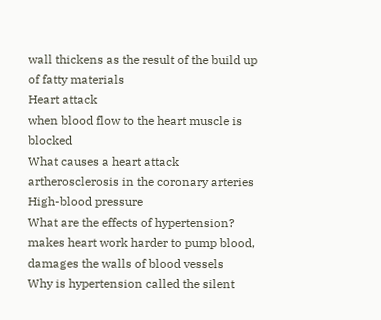wall thickens as the result of the build up of fatty materials
Heart attack
when blood flow to the heart muscle is blocked
What causes a heart attack
artherosclerosis in the coronary arteries
High-blood pressure
What are the effects of hypertension?
makes heart work harder to pump blood, damages the walls of blood vessels
Why is hypertension called the silent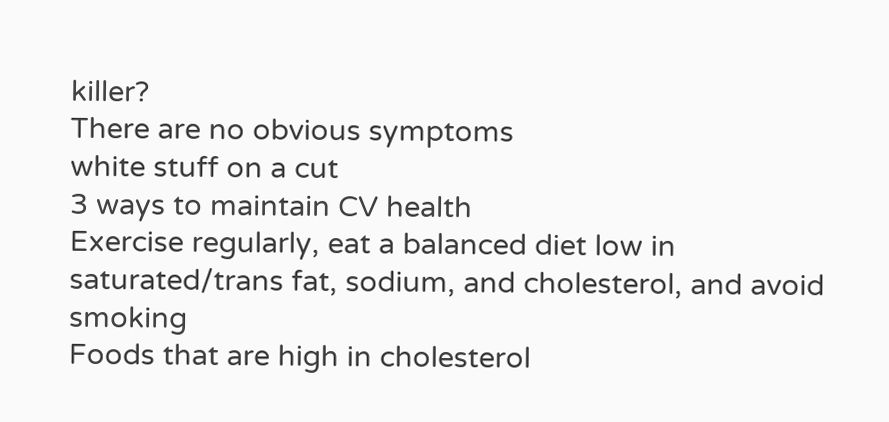killer?
There are no obvious symptoms
white stuff on a cut
3 ways to maintain CV health
Exercise regularly, eat a balanced diet low in saturated/trans fat, sodium, and cholesterol, and avoid smoking
Foods that are high in cholesterol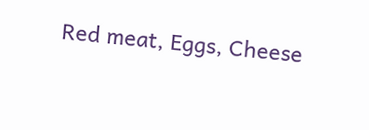Red meat, Eggs, Cheese